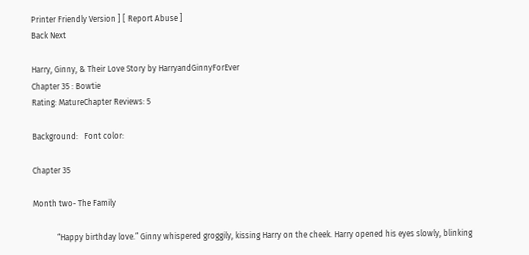Printer Friendly Version ] [ Report Abuse ]
Back Next

Harry, Ginny, & Their Love Story by HarryandGinnyForEver
Chapter 35 : Bowtie
Rating: MatureChapter Reviews: 5

Background:   Font color:

Chapter 35

Month two- The Family

            “Happy birthday love.” Ginny whispered groggily, kissing Harry on the cheek. Harry opened his eyes slowly, blinking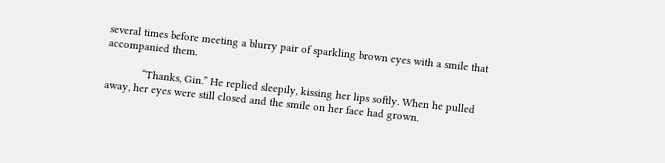several times before meeting a blurry pair of sparkling brown eyes with a smile that accompanied them.

            “Thanks, Gin.” He replied sleepily, kissing her lips softly. When he pulled away, her eyes were still closed and the smile on her face had grown.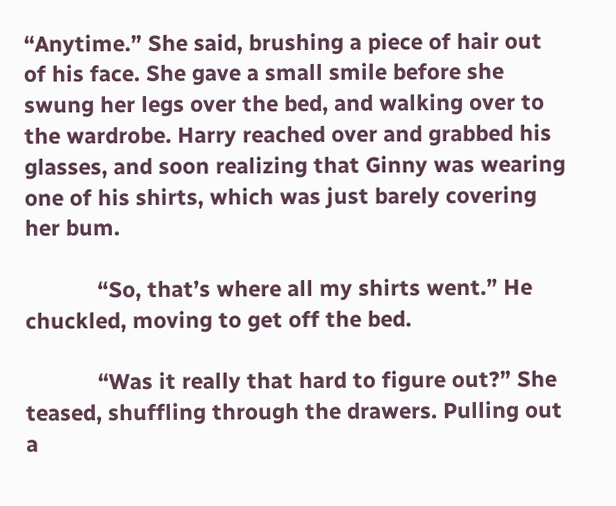“Anytime.” She said, brushing a piece of hair out of his face. She gave a small smile before she swung her legs over the bed, and walking over to the wardrobe. Harry reached over and grabbed his glasses, and soon realizing that Ginny was wearing one of his shirts, which was just barely covering her bum.

            “So, that’s where all my shirts went.” He chuckled, moving to get off the bed.

            “Was it really that hard to figure out?” She teased, shuffling through the drawers. Pulling out a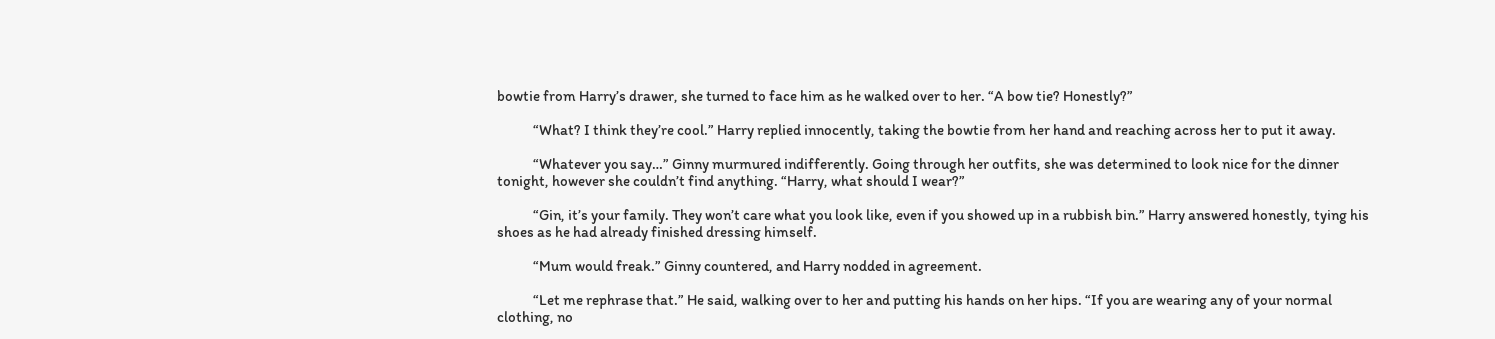bowtie from Harry’s drawer, she turned to face him as he walked over to her. “A bow tie? Honestly?”

            “What? I think they’re cool.” Harry replied innocently, taking the bowtie from her hand and reaching across her to put it away.

            “Whatever you say…” Ginny murmured indifferently. Going through her outfits, she was determined to look nice for the dinner tonight, however she couldn’t find anything. “Harry, what should I wear?”

            “Gin, it’s your family. They won’t care what you look like, even if you showed up in a rubbish bin.” Harry answered honestly, tying his shoes as he had already finished dressing himself.

            “Mum would freak.” Ginny countered, and Harry nodded in agreement.

            “Let me rephrase that.” He said, walking over to her and putting his hands on her hips. “If you are wearing any of your normal clothing, no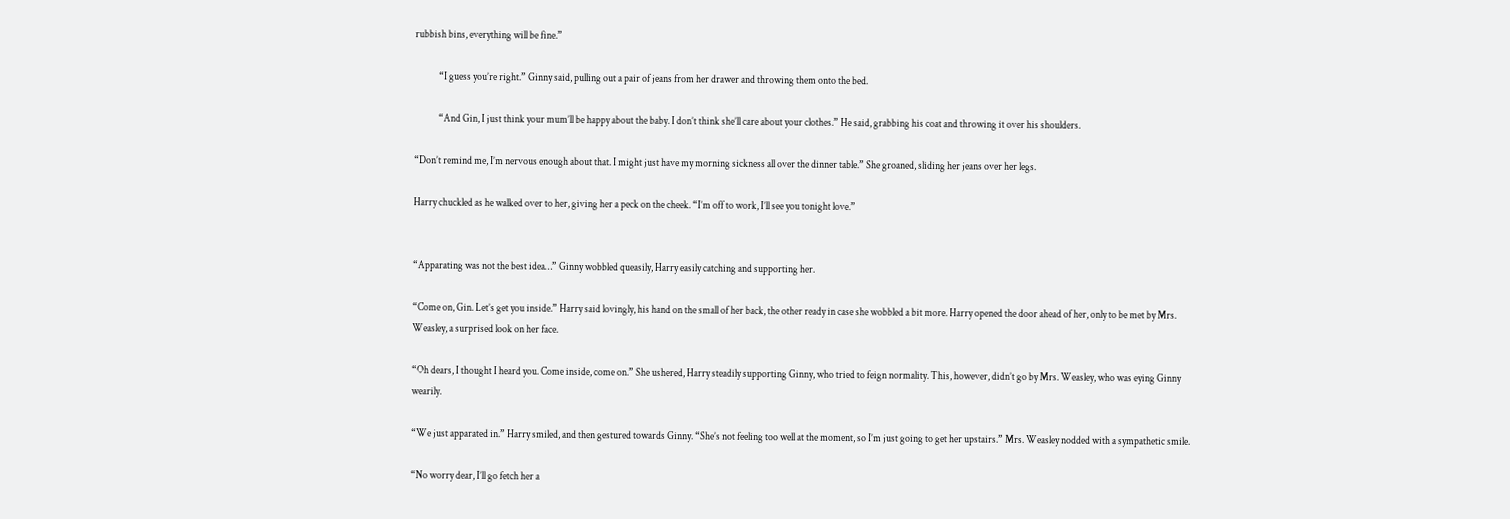rubbish bins, everything will be fine.”

            “I guess you’re right.” Ginny said, pulling out a pair of jeans from her drawer and throwing them onto the bed.

            “And Gin, I just think your mum’ll be happy about the baby. I don’t think she’ll care about your clothes.” He said, grabbing his coat and throwing it over his shoulders.

“Don’t remind me, I’m nervous enough about that. I might just have my morning sickness all over the dinner table.” She groaned, sliding her jeans over her legs.

Harry chuckled as he walked over to her, giving her a peck on the cheek. “I’m off to work, I’ll see you tonight love.”


“Apparating was not the best idea…” Ginny wobbled queasily, Harry easily catching and supporting her.

“Come on, Gin. Let’s get you inside.” Harry said lovingly, his hand on the small of her back, the other ready in case she wobbled a bit more. Harry opened the door ahead of her, only to be met by Mrs. Weasley, a surprised look on her face.

“Oh dears, I thought I heard you. Come inside, come on.” She ushered, Harry steadily supporting Ginny, who tried to feign normality. This, however, didn’t go by Mrs. Weasley, who was eying Ginny wearily.

“We just apparated in.” Harry smiled, and then gestured towards Ginny. “She’s not feeling too well at the moment, so I’m just going to get her upstairs.” Mrs. Weasley nodded with a sympathetic smile.

“No worry dear, I’ll go fetch her a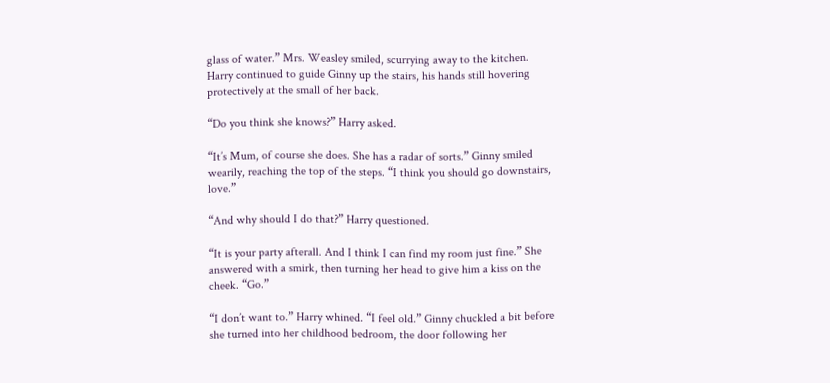glass of water.” Mrs. Weasley smiled, scurrying away to the kitchen. Harry continued to guide Ginny up the stairs, his hands still hovering protectively at the small of her back.

“Do you think she knows?” Harry asked.

“It’s Mum, of course she does. She has a radar of sorts.” Ginny smiled wearily, reaching the top of the steps. “I think you should go downstairs, love.”

“And why should I do that?” Harry questioned.

“It is your party afterall. And I think I can find my room just fine.” She answered with a smirk, then turning her head to give him a kiss on the cheek. “Go.”

“I don’t want to.” Harry whined. “I feel old.” Ginny chuckled a bit before she turned into her childhood bedroom, the door following her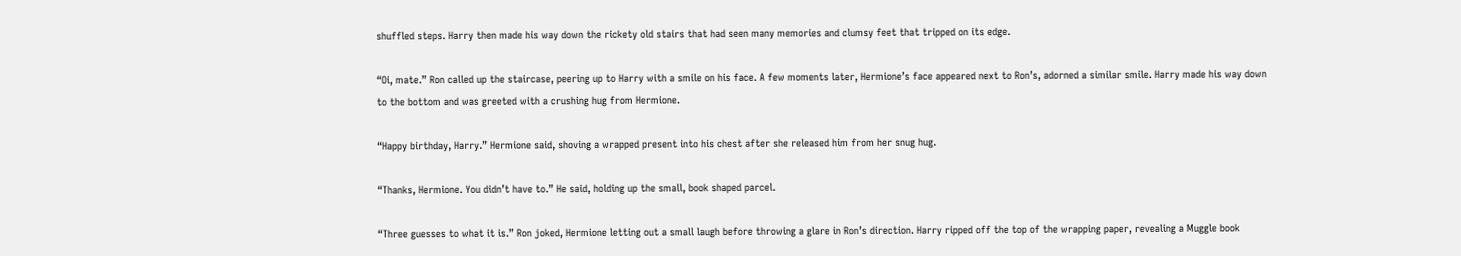shuffled steps. Harry then made his way down the rickety old stairs that had seen many memories and clumsy feet that tripped on its edge.

“Oi, mate.” Ron called up the staircase, peering up to Harry with a smile on his face. A few moments later, Hermione’s face appeared next to Ron’s, adorned a similar smile. Harry made his way down to the bottom and was greeted with a crushing hug from Hermione.

“Happy birthday, Harry.” Hermione said, shoving a wrapped present into his chest after she released him from her snug hug.

“Thanks, Hermione. You didn’t have to.” He said, holding up the small, book shaped parcel.

“Three guesses to what it is.” Ron joked, Hermione letting out a small laugh before throwing a glare in Ron’s direction. Harry ripped off the top of the wrapping paper, revealing a Muggle book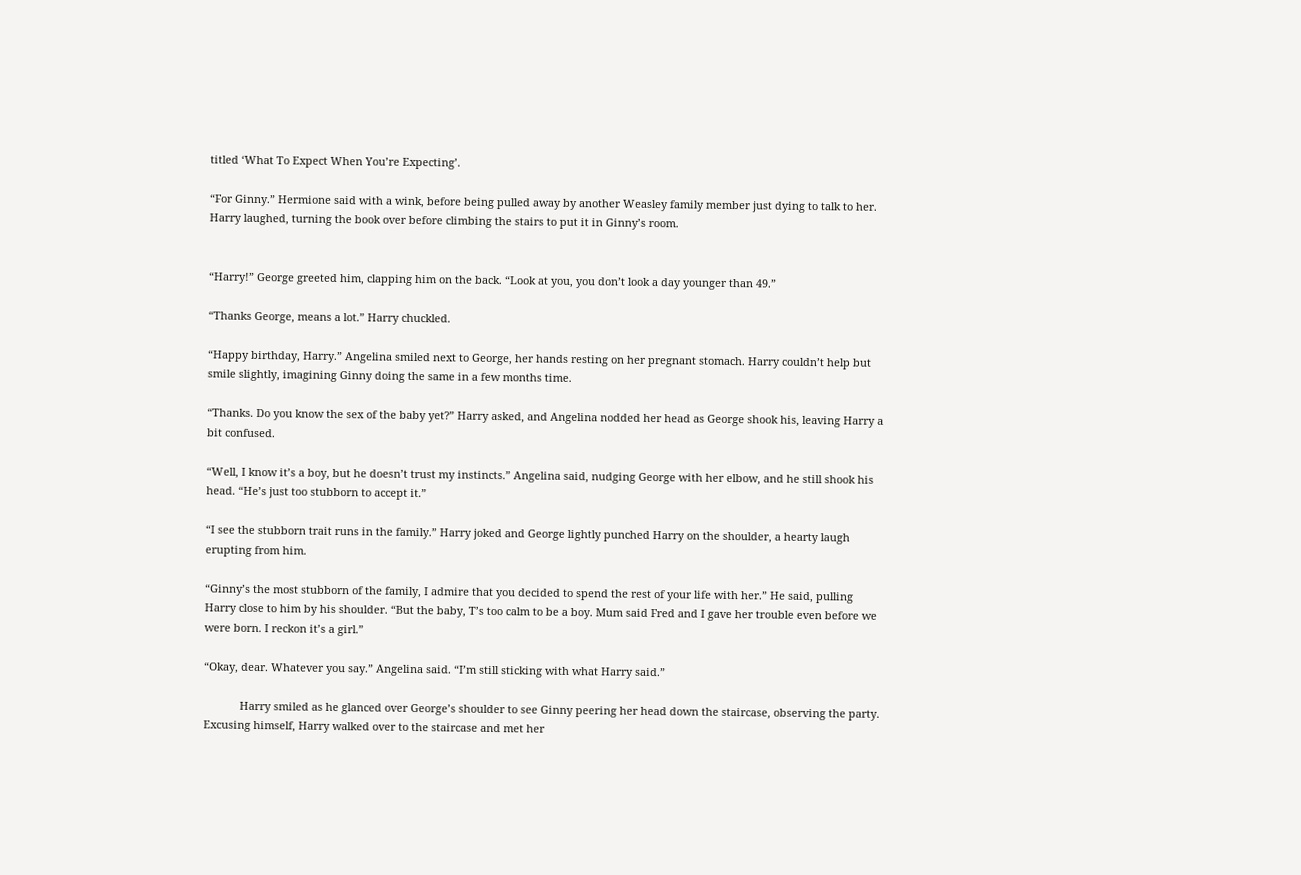titled ‘What To Expect When You’re Expecting’.

“For Ginny.” Hermione said with a wink, before being pulled away by another Weasley family member just dying to talk to her. Harry laughed, turning the book over before climbing the stairs to put it in Ginny’s room.


“Harry!” George greeted him, clapping him on the back. “Look at you, you don’t look a day younger than 49.”

“Thanks George, means a lot.” Harry chuckled.

“Happy birthday, Harry.” Angelina smiled next to George, her hands resting on her pregnant stomach. Harry couldn’t help but smile slightly, imagining Ginny doing the same in a few months time.

“Thanks. Do you know the sex of the baby yet?” Harry asked, and Angelina nodded her head as George shook his, leaving Harry a bit confused.

“Well, I know it’s a boy, but he doesn’t trust my instincts.” Angelina said, nudging George with her elbow, and he still shook his head. “He’s just too stubborn to accept it.”

“I see the stubborn trait runs in the family.” Harry joked and George lightly punched Harry on the shoulder, a hearty laugh erupting from him.

“Ginny’s the most stubborn of the family, I admire that you decided to spend the rest of your life with her.” He said, pulling Harry close to him by his shoulder. “But the baby, T’s too calm to be a boy. Mum said Fred and I gave her trouble even before we were born. I reckon it’s a girl.”

“Okay, dear. Whatever you say.” Angelina said. “I’m still sticking with what Harry said.”

            Harry smiled as he glanced over George’s shoulder to see Ginny peering her head down the staircase, observing the party. Excusing himself, Harry walked over to the staircase and met her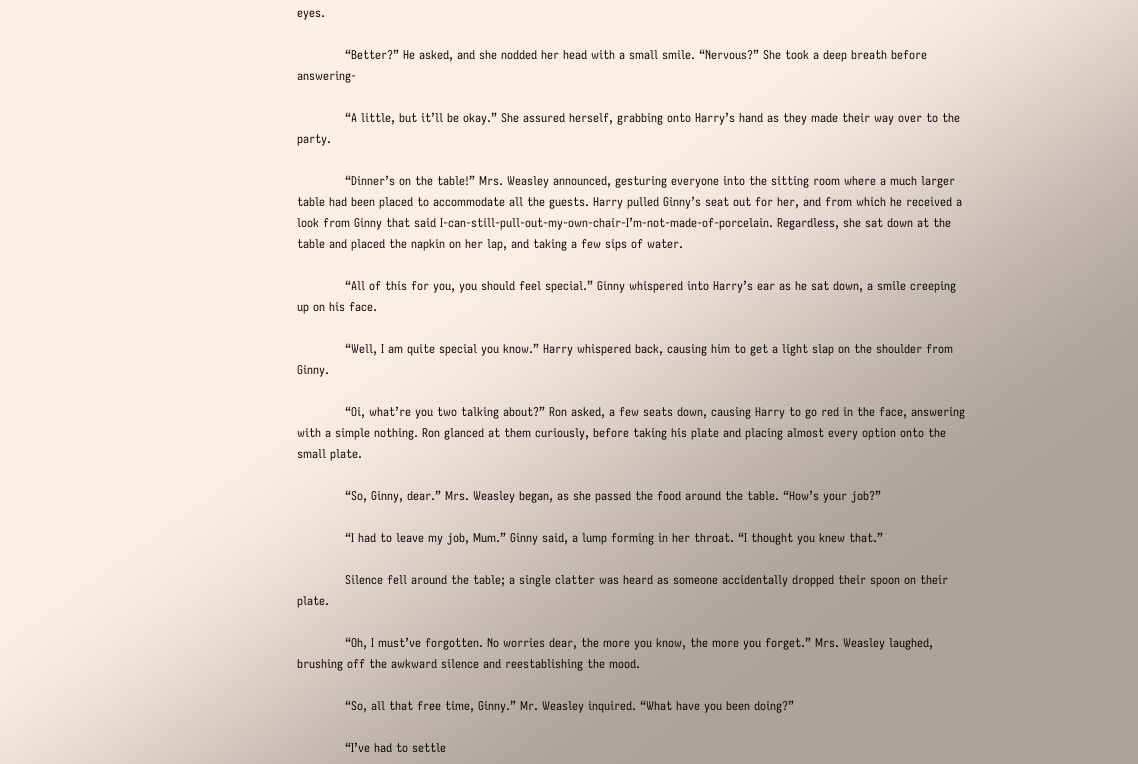eyes.

            “Better?” He asked, and she nodded her head with a small smile. “Nervous?” She took a deep breath before answering-

            “A little, but it’ll be okay.” She assured herself, grabbing onto Harry’s hand as they made their way over to the party.

            “Dinner’s on the table!” Mrs. Weasley announced, gesturing everyone into the sitting room where a much larger table had been placed to accommodate all the guests. Harry pulled Ginny’s seat out for her, and from which he received a look from Ginny that said I-can-still-pull-out-my-own-chair-I’m-not-made-of-porcelain. Regardless, she sat down at the table and placed the napkin on her lap, and taking a few sips of water.

            “All of this for you, you should feel special.” Ginny whispered into Harry’s ear as he sat down, a smile creeping up on his face.

            “Well, I am quite special you know.” Harry whispered back, causing him to get a light slap on the shoulder from Ginny.

            “Oi, what’re you two talking about?” Ron asked, a few seats down, causing Harry to go red in the face, answering with a simple nothing. Ron glanced at them curiously, before taking his plate and placing almost every option onto the small plate.

            “So, Ginny, dear.” Mrs. Weasley began, as she passed the food around the table. “How’s your job?”

            “I had to leave my job, Mum.” Ginny said, a lump forming in her throat. “I thought you knew that.”

            Silence fell around the table; a single clatter was heard as someone accidentally dropped their spoon on their plate.

            “Oh, I must’ve forgotten. No worries dear, the more you know, the more you forget.” Mrs. Weasley laughed, brushing off the awkward silence and reestablishing the mood.

            “So, all that free time, Ginny.” Mr. Weasley inquired. “What have you been doing?”

            “I’ve had to settle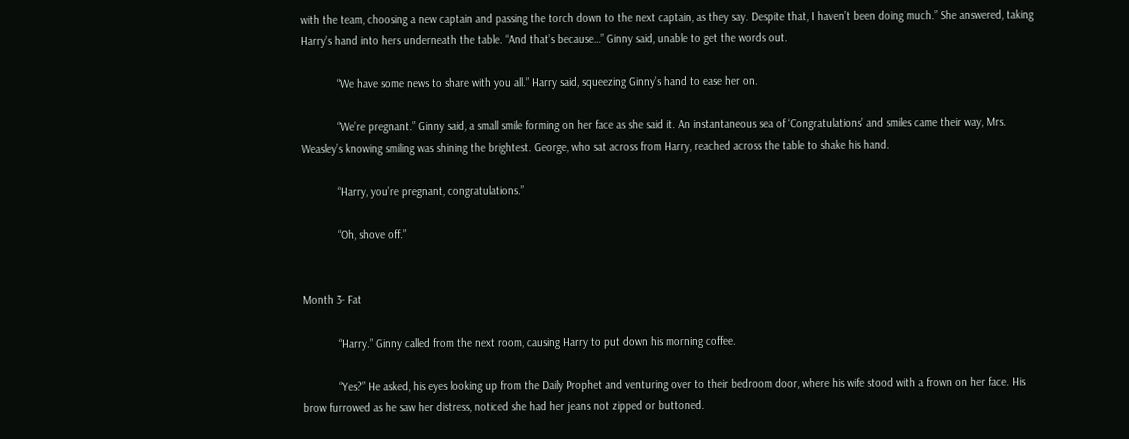with the team, choosing a new captain and passing the torch down to the next captain, as they say. Despite that, I haven’t been doing much.” She answered, taking Harry’s hand into hers underneath the table. “And that’s because…” Ginny said, unable to get the words out.

            “We have some news to share with you all.” Harry said, squeezing Ginny’s hand to ease her on.

            “We’re pregnant.” Ginny said, a small smile forming on her face as she said it. An instantaneous sea of ‘Congratulations’ and smiles came their way, Mrs. Weasley’s knowing smiling was shining the brightest. George, who sat across from Harry, reached across the table to shake his hand.

            “Harry, you’re pregnant, congratulations.”

            “Oh, shove off.”


Month 3- Fat

            “Harry.” Ginny called from the next room, causing Harry to put down his morning coffee.

            “Yes?” He asked, his eyes looking up from the Daily Prophet and venturing over to their bedroom door, where his wife stood with a frown on her face. His brow furrowed as he saw her distress, noticed she had her jeans not zipped or buttoned.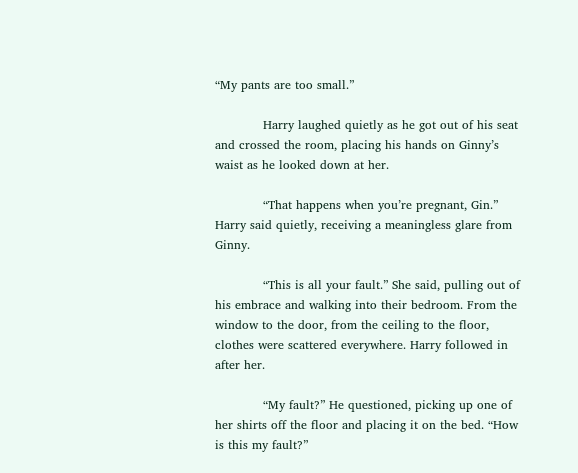“My pants are too small.”

            Harry laughed quietly as he got out of his seat and crossed the room, placing his hands on Ginny’s waist as he looked down at her.

            “That happens when you’re pregnant, Gin.” Harry said quietly, receiving a meaningless glare from Ginny.

            “This is all your fault.” She said, pulling out of his embrace and walking into their bedroom. From the window to the door, from the ceiling to the floor, clothes were scattered everywhere. Harry followed in after her.

            “My fault?” He questioned, picking up one of her shirts off the floor and placing it on the bed. “How is this my fault?”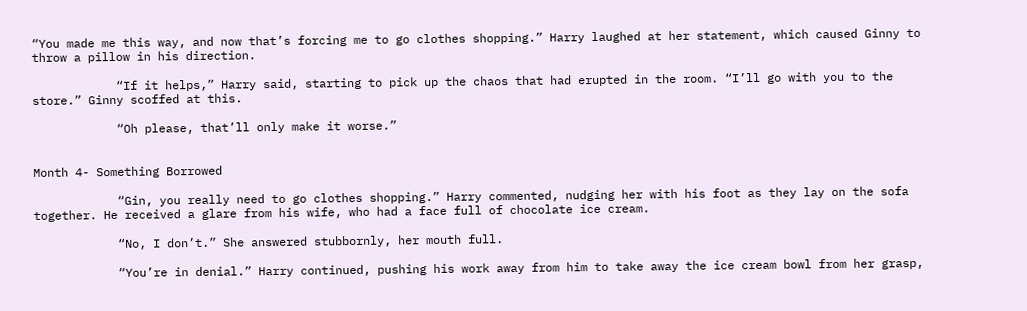“You made me this way, and now that’s forcing me to go clothes shopping.” Harry laughed at her statement, which caused Ginny to throw a pillow in his direction.

            “If it helps,” Harry said, starting to pick up the chaos that had erupted in the room. “I’ll go with you to the store.” Ginny scoffed at this.

            “Oh please, that’ll only make it worse.”


Month 4- Something Borrowed

            “Gin, you really need to go clothes shopping.” Harry commented, nudging her with his foot as they lay on the sofa together. He received a glare from his wife, who had a face full of chocolate ice cream.

            “No, I don’t.” She answered stubbornly, her mouth full.

            “You’re in denial.” Harry continued, pushing his work away from him to take away the ice cream bowl from her grasp,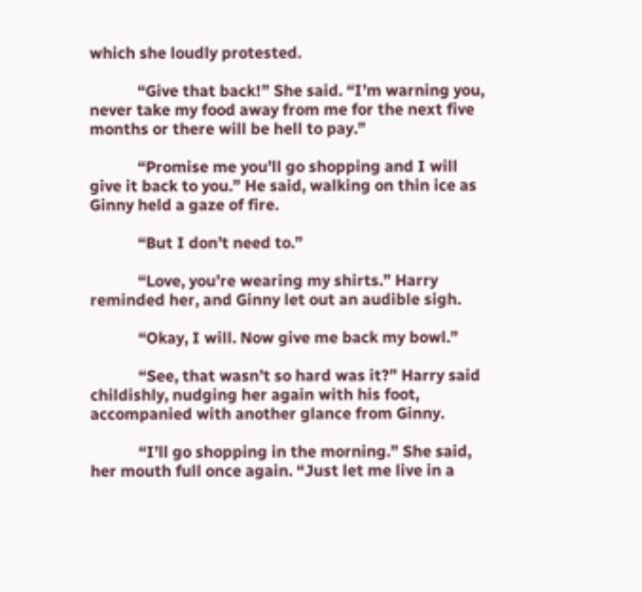which she loudly protested.

            “Give that back!” She said. “I’m warning you, never take my food away from me for the next five months or there will be hell to pay.”

            “Promise me you’ll go shopping and I will give it back to you.” He said, walking on thin ice as Ginny held a gaze of fire.

            “But I don’t need to.”

            “Love, you’re wearing my shirts.” Harry reminded her, and Ginny let out an audible sigh.

            “Okay, I will. Now give me back my bowl.”

            “See, that wasn’t so hard was it?” Harry said childishly, nudging her again with his foot, accompanied with another glance from Ginny.

            “I’ll go shopping in the morning.” She said, her mouth full once again. “Just let me live in a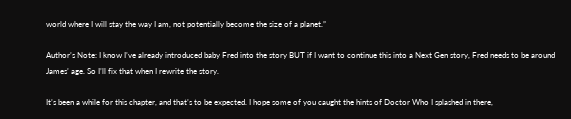world where I will stay the way I am, not potentially become the size of a planet.”

Author’s Note: I know I’ve already introduced baby Fred into the story BUT if I want to continue this into a Next Gen story, Fred needs to be around James’ age. So I’ll fix that when I rewrite the story.

It’s been a while for this chapter, and that’s to be expected. I hope some of you caught the hints of Doctor Who I splashed in there,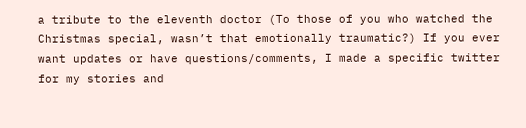a tribute to the eleventh doctor (To those of you who watched the Christmas special, wasn’t that emotionally traumatic?) If you ever want updates or have questions/comments, I made a specific twitter for my stories and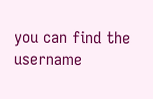you can find the username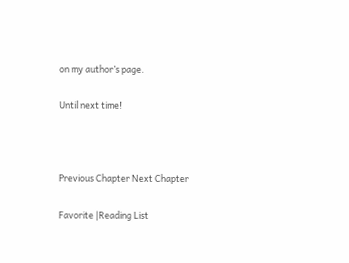on my author’s page.

Until next time!



Previous Chapter Next Chapter

Favorite |Reading List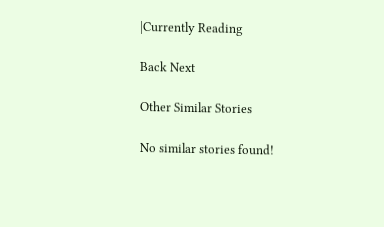|Currently Reading

Back Next

Other Similar Stories

No similar stories found!